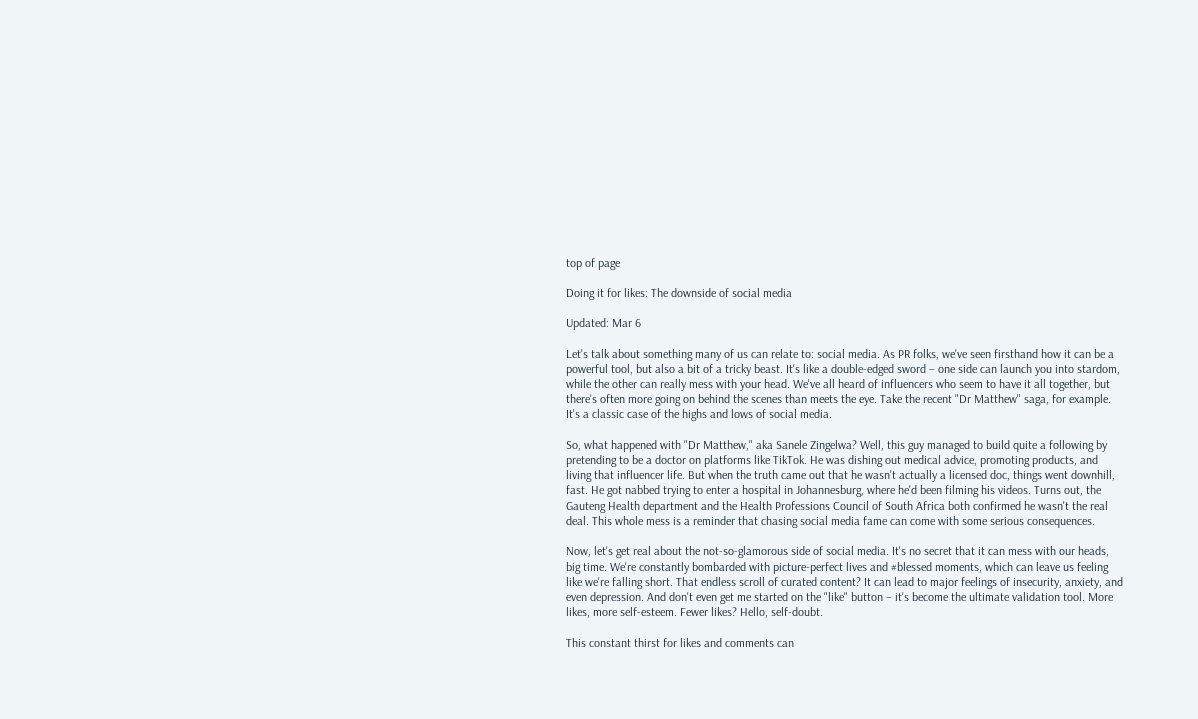top of page

Doing it for likes: The downside of social media

Updated: Mar 6

Let's talk about something many of us can relate to: social media. As PR folks, we've seen firsthand how it can be a powerful tool, but also a bit of a tricky beast. It's like a double-edged sword – one side can launch you into stardom, while the other can really mess with your head. We've all heard of influencers who seem to have it all together, but there's often more going on behind the scenes than meets the eye. Take the recent "Dr Matthew" saga, for example. It's a classic case of the highs and lows of social media.

So, what happened with "Dr Matthew," aka Sanele Zingelwa? Well, this guy managed to build quite a following by pretending to be a doctor on platforms like TikTok. He was dishing out medical advice, promoting products, and living that influencer life. But when the truth came out that he wasn't actually a licensed doc, things went downhill, fast. He got nabbed trying to enter a hospital in Johannesburg, where he'd been filming his videos. Turns out, the Gauteng Health department and the Health Professions Council of South Africa both confirmed he wasn't the real deal. This whole mess is a reminder that chasing social media fame can come with some serious consequences.

Now, let's get real about the not-so-glamorous side of social media. It's no secret that it can mess with our heads, big time. We're constantly bombarded with picture-perfect lives and #blessed moments, which can leave us feeling like we're falling short. That endless scroll of curated content? It can lead to major feelings of insecurity, anxiety, and even depression. And don't even get me started on the "like" button – it's become the ultimate validation tool. More likes, more self-esteem. Fewer likes? Hello, self-doubt.

This constant thirst for likes and comments can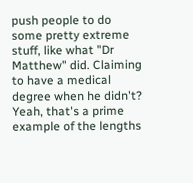push people to do some pretty extreme stuff, like what "Dr Matthew" did. Claiming to have a medical degree when he didn't? Yeah, that's a prime example of the lengths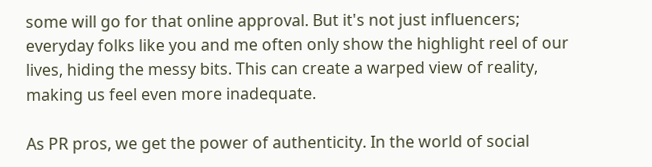some will go for that online approval. But it's not just influencers; everyday folks like you and me often only show the highlight reel of our lives, hiding the messy bits. This can create a warped view of reality, making us feel even more inadequate.

As PR pros, we get the power of authenticity. In the world of social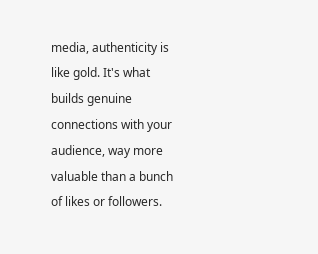media, authenticity is like gold. It's what builds genuine connections with your audience, way more valuable than a bunch of likes or followers.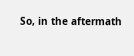So, in the aftermath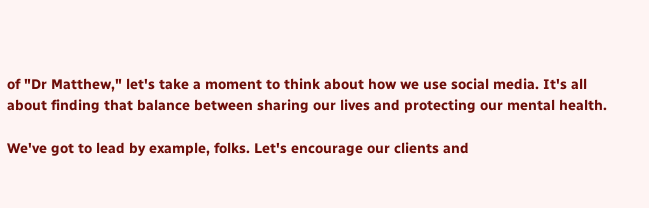of "Dr Matthew," let's take a moment to think about how we use social media. It's all about finding that balance between sharing our lives and protecting our mental health.

We've got to lead by example, folks. Let's encourage our clients and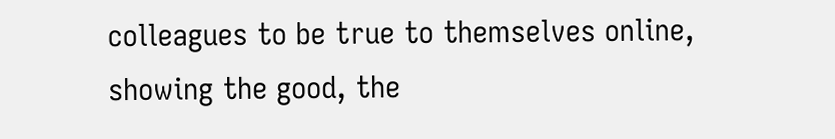colleagues to be true to themselves online, showing the good, the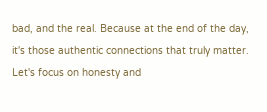bad, and the real. Because at the end of the day, it's those authentic connections that truly matter. Let's focus on honesty and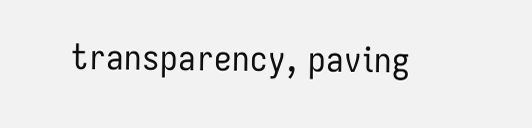transparency, paving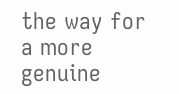the way for a more genuine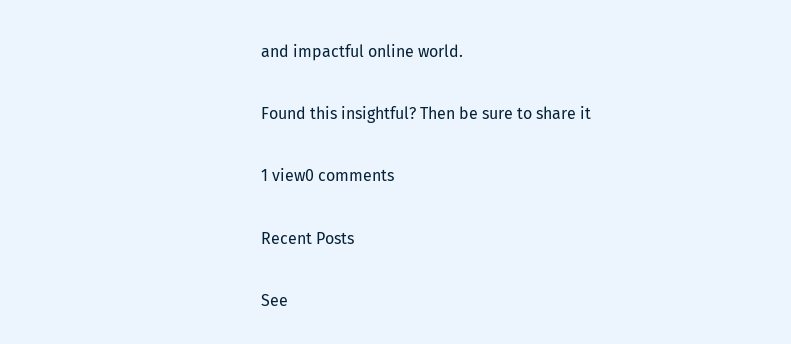and impactful online world.

Found this insightful? Then be sure to share it

1 view0 comments

Recent Posts

See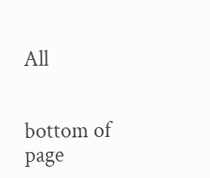All


bottom of page